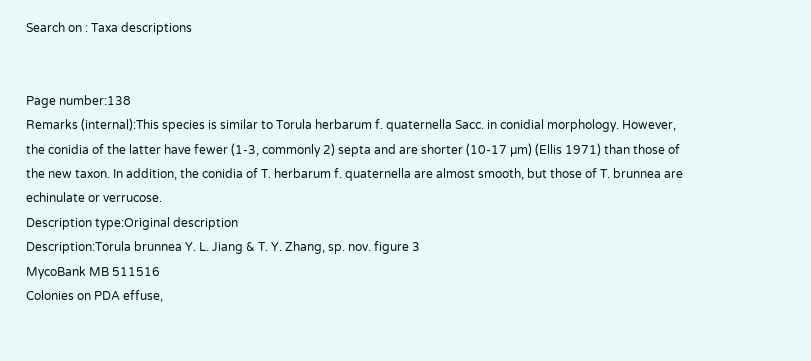Search on : Taxa descriptions


Page number:138
Remarks (internal):This species is similar to Torula herbarum f. quaternella Sacc. in conidial morphology. However, the conidia of the latter have fewer (1-3, commonly 2) septa and are shorter (10-17 µm) (Ellis 1971) than those of the new taxon. In addition, the conidia of T. herbarum f. quaternella are almost smooth, but those of T. brunnea are echinulate or verrucose.
Description type:Original description
Description:Torula brunnea Y. L. Jiang & T. Y. Zhang, sp. nov. figure 3
MycoBank MB 511516
Colonies on PDA effuse,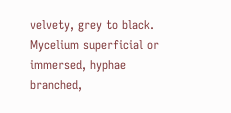velvety, grey to black. Mycelium superficial or immersed, hyphae branched,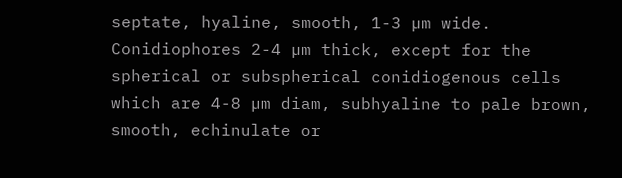septate, hyaline, smooth, 1-3 µm wide. Conidiophores 2-4 µm thick, except for the spherical or subspherical conidiogenous cells which are 4-8 µm diam, subhyaline to pale brown, smooth, echinulate or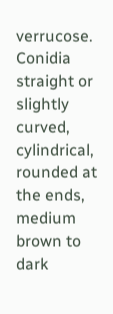verrucose. Conidia straight or slightly curved, cylindrical, rounded at the ends, medium brown to dark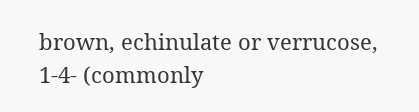brown, echinulate or verrucose, 1-4- (commonly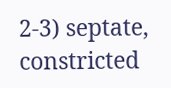2-3) septate, constricted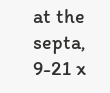at the septa, 9-21 x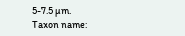5-7.5 µm.
Taxon name: